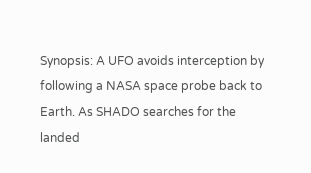Synopsis: A UFO avoids interception by following a NASA space probe back to Earth. As SHADO searches for the landed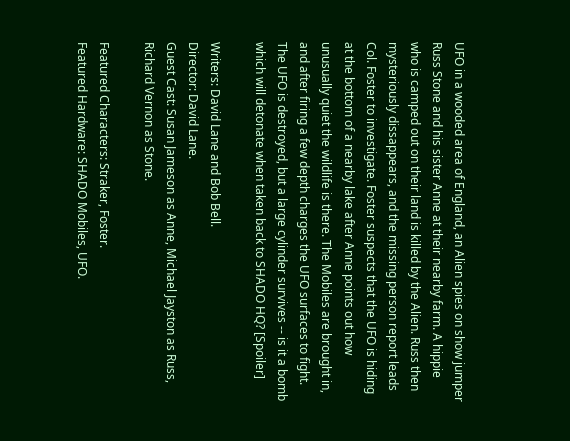UFO in a wooded area of England, an Alien spies on show jumper Russ Stone and his sister Anne at their nearby farm. A hippie who is camped out on their land is killed by the Alien. Russ then mysteriously dissappears, and the missing person report leads Col. Foster to investigate. Foster suspects that the UFO is hiding at the bottom of a nearby lake after Anne points out how unusually quiet the wildlife is there. The Mobiles are brought in, and after firing a few depth charges the UFO surfaces to fight. The UFO is destroyed, but a large cylinder survives -- is it a bomb which will detonate when taken back to SHADO HQ? [Spoiler]

Writers: David Lane and Bob Bell.
Director: David Lane.
Guest Cast: Susan Jameson as Anne, Michael Jayston as Russ, Richard Vernon as Stone.

Featured Characters: Straker, Foster.
Featured Hardware: SHADO Mobiles, UFO.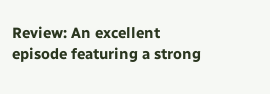Review: An excellent episode featuring a strong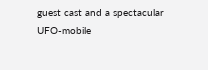guest cast and a spectacular UFO-mobile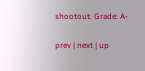shootout. Grade: A-

prev | next | up